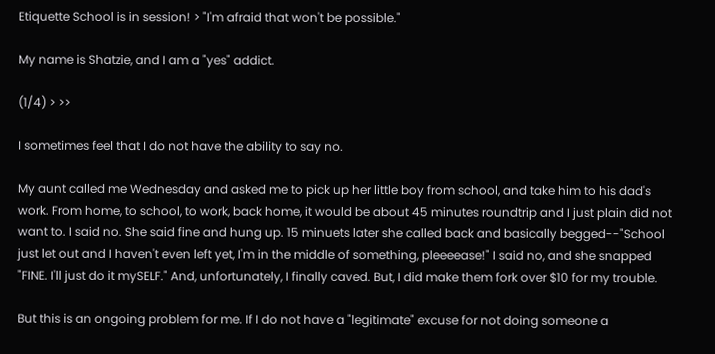Etiquette School is in session! > "I'm afraid that won't be possible."

My name is Shatzie, and I am a "yes" addict.

(1/4) > >>

I sometimes feel that I do not have the ability to say no.

My aunt called me Wednesday and asked me to pick up her little boy from school, and take him to his dad's work. From home, to school, to work, back home, it would be about 45 minutes roundtrip and I just plain did not want to. I said no. She said fine and hung up. 15 minuets later she called back and basically begged--"School just let out and I haven't even left yet, I'm in the middle of something, pleeeease!" I said no, and she snapped "FINE. I'll just do it mySELF." And, unfortunately, I finally caved. But, I did make them fork over $10 for my trouble.

But this is an ongoing problem for me. If I do not have a "legitimate" excuse for not doing someone a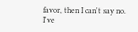favor, then I can't say no. I've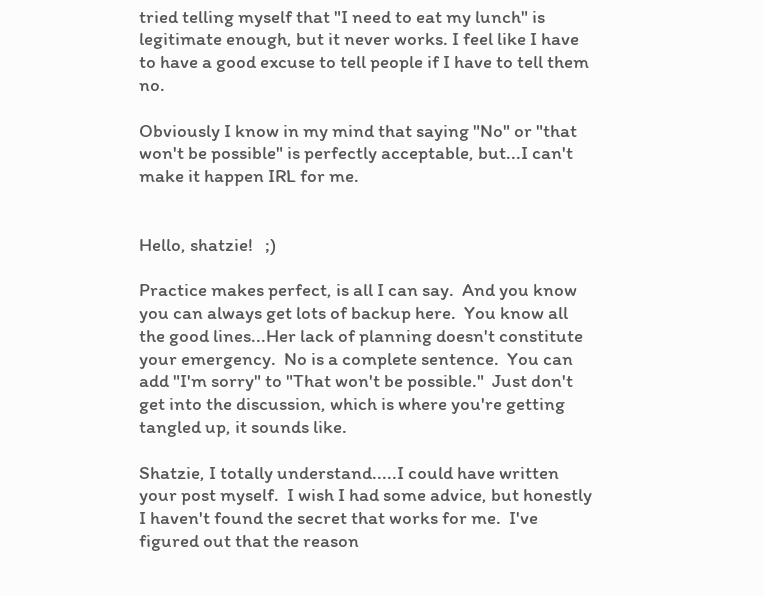tried telling myself that "I need to eat my lunch" is legitimate enough, but it never works. I feel like I have to have a good excuse to tell people if I have to tell them no.

Obviously I know in my mind that saying "No" or "that won't be possible" is perfectly acceptable, but...I can't make it happen IRL for me.


Hello, shatzie!   ;)

Practice makes perfect, is all I can say.  And you know you can always get lots of backup here.  You know all the good lines...Her lack of planning doesn't constitute your emergency.  No is a complete sentence.  You can add "I'm sorry" to "That won't be possible."  Just don't get into the discussion, which is where you're getting tangled up, it sounds like.

Shatzie, I totally understand.....I could have written your post myself.  I wish I had some advice, but honestly I haven't found the secret that works for me.  I've figured out that the reason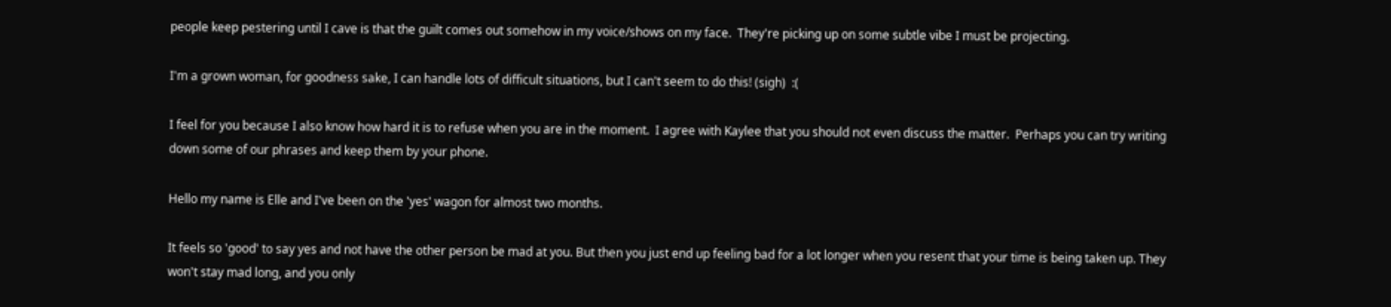people keep pestering until I cave is that the guilt comes out somehow in my voice/shows on my face.  They're picking up on some subtle vibe I must be projecting.

I'm a grown woman, for goodness sake, I can handle lots of difficult situations, but I can't seem to do this! (sigh)  :(

I feel for you because I also know how hard it is to refuse when you are in the moment.  I agree with Kaylee that you should not even discuss the matter.  Perhaps you can try writing down some of our phrases and keep them by your phone.

Hello my name is Elle and I've been on the 'yes' wagon for almost two months.

It feels so 'good' to say yes and not have the other person be mad at you. But then you just end up feeling bad for a lot longer when you resent that your time is being taken up. They won't stay mad long, and you only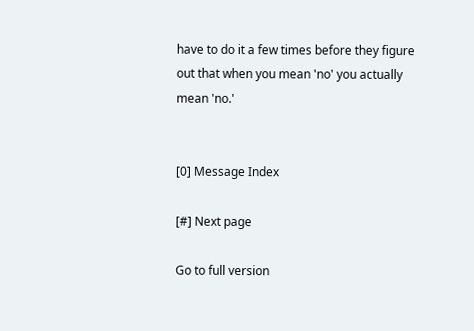have to do it a few times before they figure out that when you mean 'no' you actually mean 'no.'


[0] Message Index

[#] Next page

Go to full version